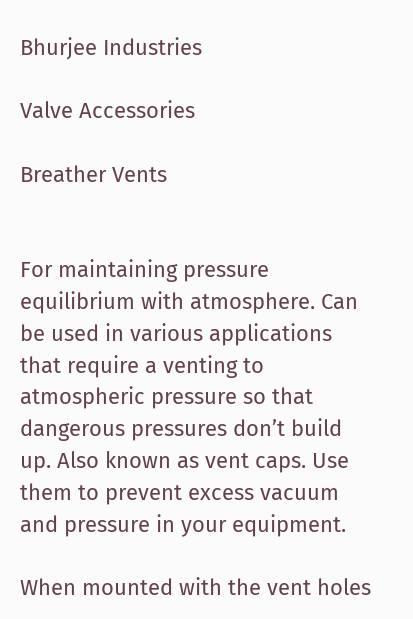Bhurjee Industries

Valve Accessories

Breather Vents


For maintaining pressure equilibrium with atmosphere. Can be used in various applications that require a venting to atmospheric pressure so that dangerous pressures don’t build up. Also known as vent caps. Use them to prevent excess vacuum and pressure in your equipment.

When mounted with the vent holes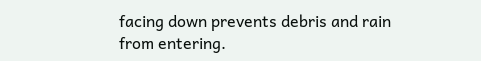facing down prevents debris and rain from entering.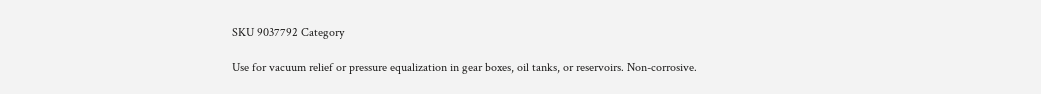SKU 9037792 Category

Use for vacuum relief or pressure equalization in gear boxes, oil tanks, or reservoirs. Non-corrosive.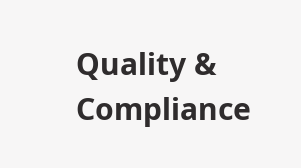Quality & Compliance